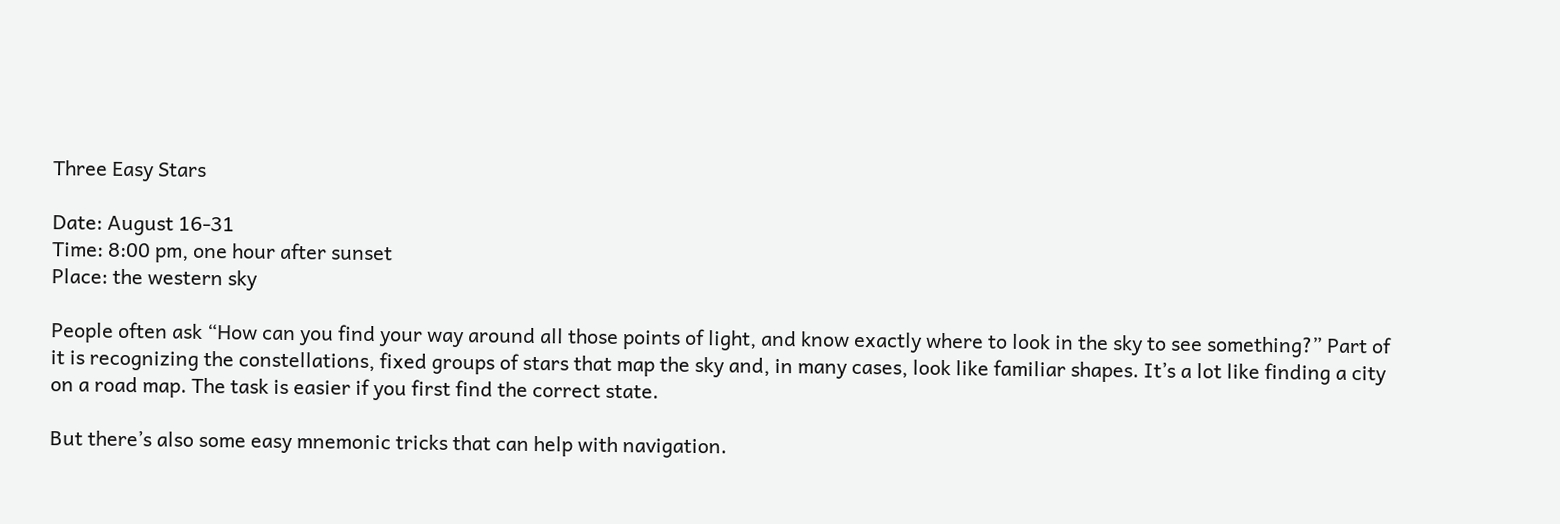Three Easy Stars

Date: August 16-31
Time: 8:00 pm, one hour after sunset
Place: the western sky

People often ask “How can you find your way around all those points of light, and know exactly where to look in the sky to see something?” Part of it is recognizing the constellations, fixed groups of stars that map the sky and, in many cases, look like familiar shapes. It’s a lot like finding a city on a road map. The task is easier if you first find the correct state.

But there’s also some easy mnemonic tricks that can help with navigation.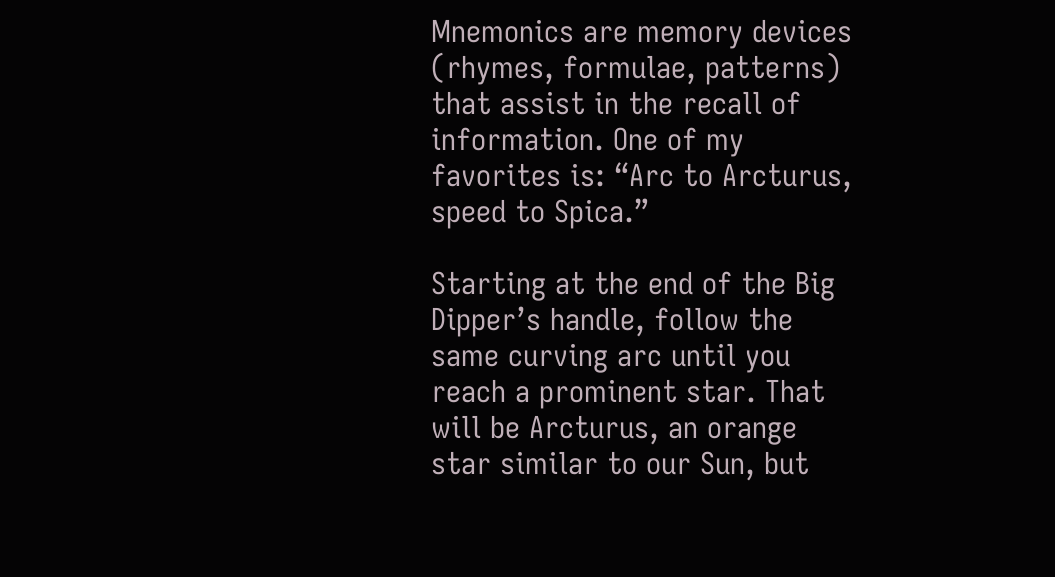Mnemonics are memory devices (rhymes, formulae, patterns) that assist in the recall of information. One of my favorites is: “Arc to Arcturus, speed to Spica.”

Starting at the end of the Big Dipper’s handle, follow the same curving arc until you reach a prominent star. That will be Arcturus, an orange star similar to our Sun, but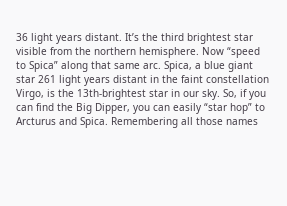36 light years distant. It’s the third brightest star visible from the northern hemisphere. Now “speed to Spica” along that same arc. Spica, a blue giant star 261 light years distant in the faint constellation Virgo, is the 13th-brightest star in our sky. So, if you can find the Big Dipper, you can easily “star hop” to Arcturus and Spica. Remembering all those names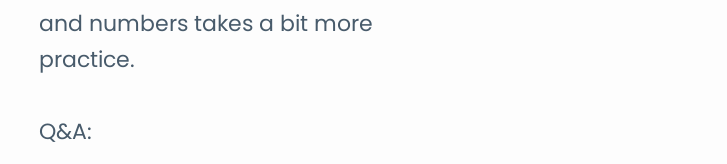and numbers takes a bit more practice.

Q&A: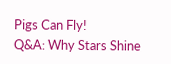Pigs Can Fly!
Q&A: Why Stars Shine